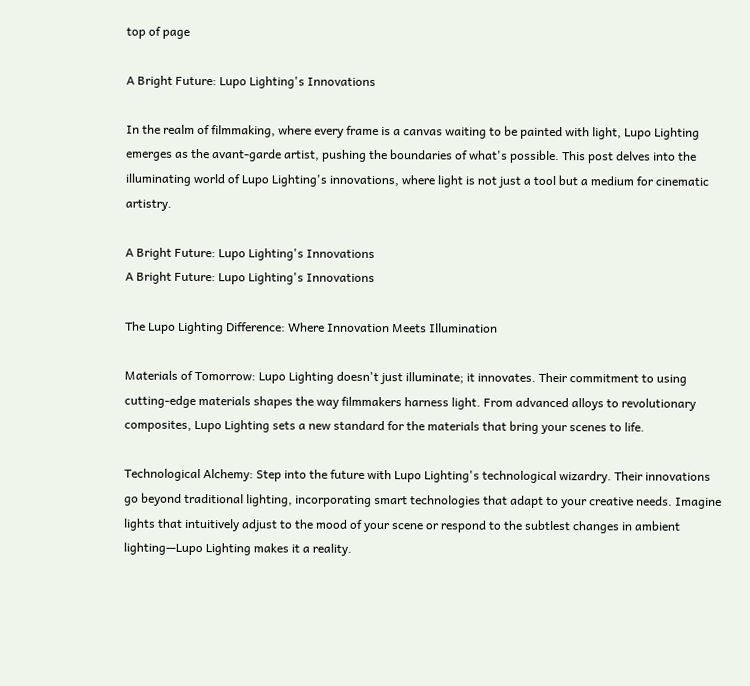top of page

A Bright Future: Lupo Lighting's Innovations

In the realm of filmmaking, where every frame is a canvas waiting to be painted with light, Lupo Lighting emerges as the avant-garde artist, pushing the boundaries of what's possible. This post delves into the illuminating world of Lupo Lighting's innovations, where light is not just a tool but a medium for cinematic artistry.

A Bright Future: Lupo Lighting's Innovations
A Bright Future: Lupo Lighting's Innovations

The Lupo Lighting Difference: Where Innovation Meets Illumination

Materials of Tomorrow: Lupo Lighting doesn't just illuminate; it innovates. Their commitment to using cutting-edge materials shapes the way filmmakers harness light. From advanced alloys to revolutionary composites, Lupo Lighting sets a new standard for the materials that bring your scenes to life.

Technological Alchemy: Step into the future with Lupo Lighting's technological wizardry. Their innovations go beyond traditional lighting, incorporating smart technologies that adapt to your creative needs. Imagine lights that intuitively adjust to the mood of your scene or respond to the subtlest changes in ambient lighting—Lupo Lighting makes it a reality.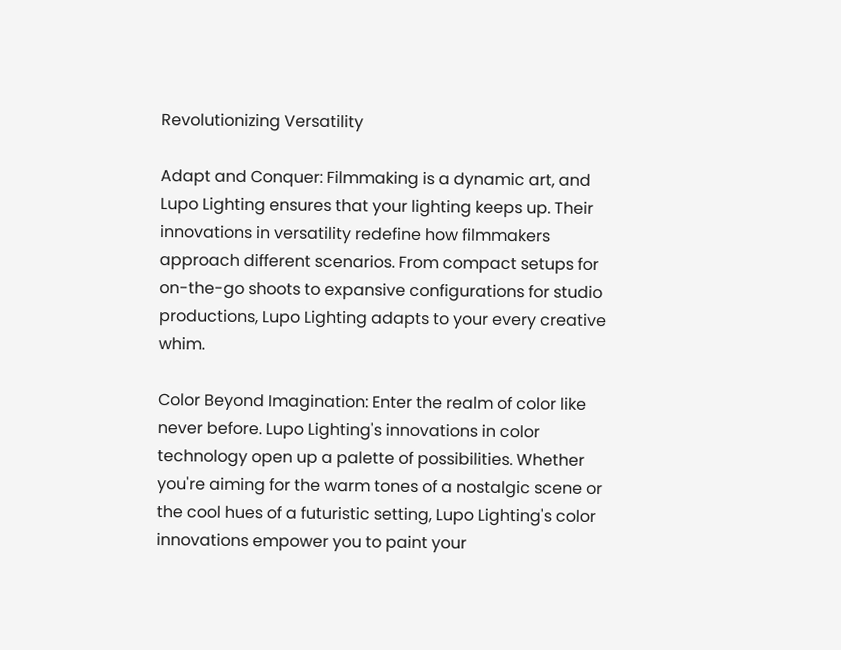Revolutionizing Versatility

Adapt and Conquer: Filmmaking is a dynamic art, and Lupo Lighting ensures that your lighting keeps up. Their innovations in versatility redefine how filmmakers approach different scenarios. From compact setups for on-the-go shoots to expansive configurations for studio productions, Lupo Lighting adapts to your every creative whim.

Color Beyond Imagination: Enter the realm of color like never before. Lupo Lighting's innovations in color technology open up a palette of possibilities. Whether you're aiming for the warm tones of a nostalgic scene or the cool hues of a futuristic setting, Lupo Lighting's color innovations empower you to paint your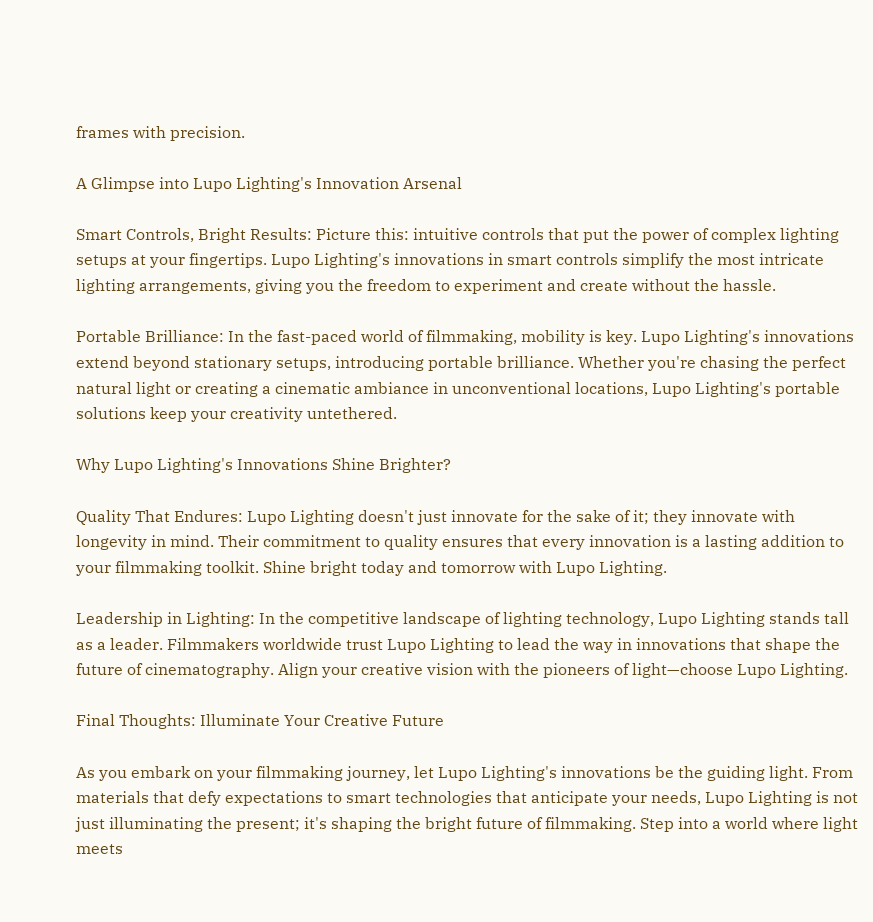frames with precision.

A Glimpse into Lupo Lighting's Innovation Arsenal

Smart Controls, Bright Results: Picture this: intuitive controls that put the power of complex lighting setups at your fingertips. Lupo Lighting's innovations in smart controls simplify the most intricate lighting arrangements, giving you the freedom to experiment and create without the hassle.

Portable Brilliance: In the fast-paced world of filmmaking, mobility is key. Lupo Lighting's innovations extend beyond stationary setups, introducing portable brilliance. Whether you're chasing the perfect natural light or creating a cinematic ambiance in unconventional locations, Lupo Lighting's portable solutions keep your creativity untethered.

Why Lupo Lighting's Innovations Shine Brighter?

Quality That Endures: Lupo Lighting doesn't just innovate for the sake of it; they innovate with longevity in mind. Their commitment to quality ensures that every innovation is a lasting addition to your filmmaking toolkit. Shine bright today and tomorrow with Lupo Lighting.

Leadership in Lighting: In the competitive landscape of lighting technology, Lupo Lighting stands tall as a leader. Filmmakers worldwide trust Lupo Lighting to lead the way in innovations that shape the future of cinematography. Align your creative vision with the pioneers of light—choose Lupo Lighting.

Final Thoughts: Illuminate Your Creative Future

As you embark on your filmmaking journey, let Lupo Lighting's innovations be the guiding light. From materials that defy expectations to smart technologies that anticipate your needs, Lupo Lighting is not just illuminating the present; it's shaping the bright future of filmmaking. Step into a world where light meets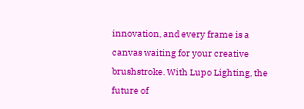innovation, and every frame is a canvas waiting for your creative brushstroke. With Lupo Lighting, the future of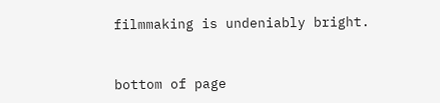filmmaking is undeniably bright.


bottom of page